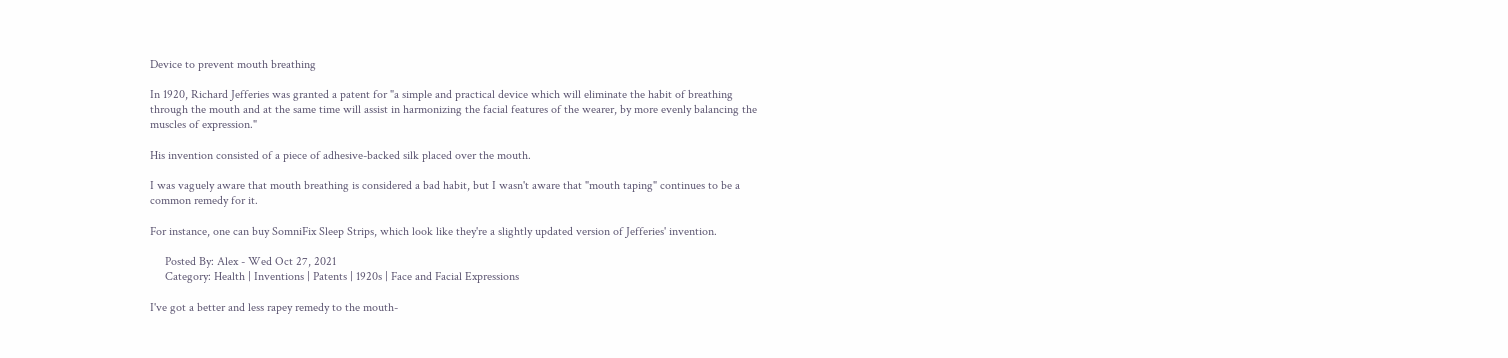Device to prevent mouth breathing

In 1920, Richard Jefferies was granted a patent for "a simple and practical device which will eliminate the habit of breathing through the mouth and at the same time will assist in harmonizing the facial features of the wearer, by more evenly balancing the muscles of expression."

His invention consisted of a piece of adhesive-backed silk placed over the mouth.

I was vaguely aware that mouth breathing is considered a bad habit, but I wasn't aware that "mouth taping" continues to be a common remedy for it.

For instance, one can buy SomniFix Sleep Strips, which look like they're a slightly updated version of Jefferies' invention.

     Posted By: Alex - Wed Oct 27, 2021
     Category: Health | Inventions | Patents | 1920s | Face and Facial Expressions

I've got a better and less rapey remedy to the mouth-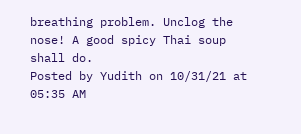breathing problem. Unclog the nose! A good spicy Thai soup shall do.
Posted by Yudith on 10/31/21 at 05:35 AM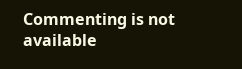Commenting is not available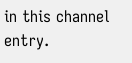in this channel entry.